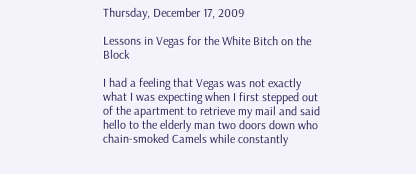Thursday, December 17, 2009

Lessons in Vegas for the White Bitch on the Block

I had a feeling that Vegas was not exactly what I was expecting when I first stepped out of the apartment to retrieve my mail and said hello to the elderly man two doors down who chain-smoked Camels while constantly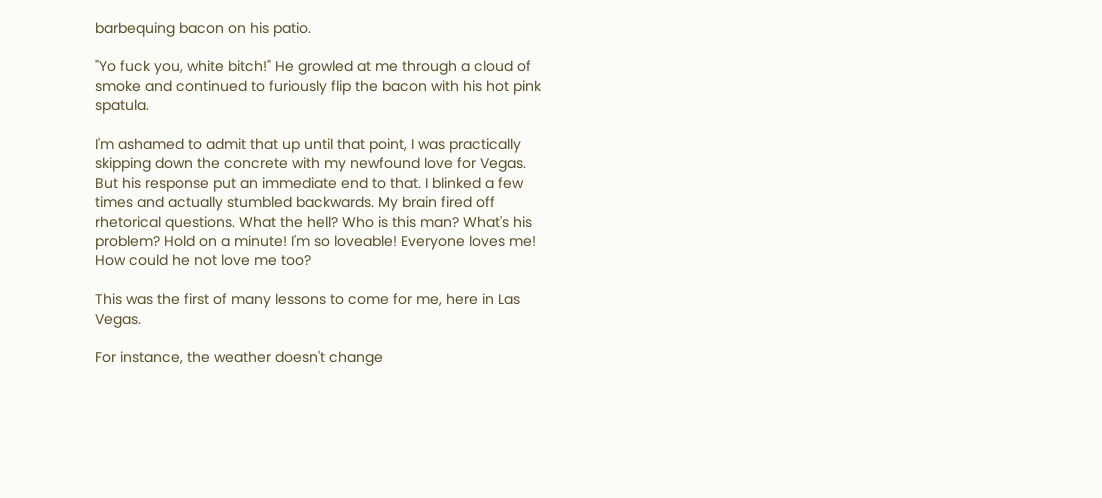barbequing bacon on his patio.

"Yo fuck you, white bitch!" He growled at me through a cloud of smoke and continued to furiously flip the bacon with his hot pink spatula.

I'm ashamed to admit that up until that point, I was practically skipping down the concrete with my newfound love for Vegas. But his response put an immediate end to that. I blinked a few times and actually stumbled backwards. My brain fired off rhetorical questions. What the hell? Who is this man? What's his problem? Hold on a minute! I'm so loveable! Everyone loves me! How could he not love me too?

This was the first of many lessons to come for me, here in Las Vegas.

For instance, the weather doesn't change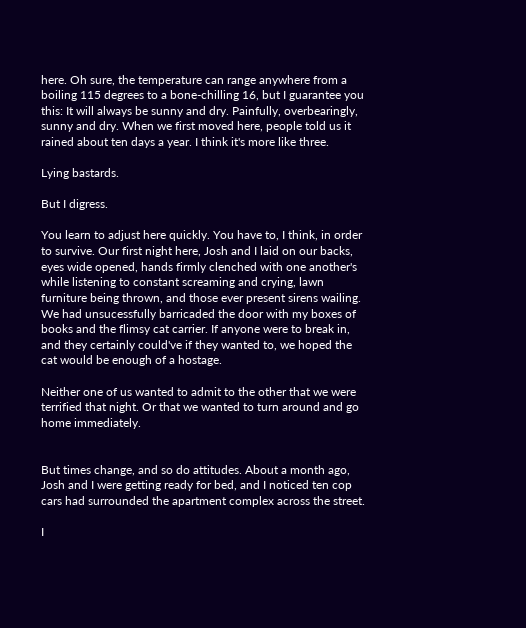here. Oh sure, the temperature can range anywhere from a boiling 115 degrees to a bone-chilling 16, but I guarantee you this: It will always be sunny and dry. Painfully, overbearingly, sunny and dry. When we first moved here, people told us it rained about ten days a year. I think it's more like three.

Lying bastards.

But I digress.

You learn to adjust here quickly. You have to, I think, in order to survive. Our first night here, Josh and I laid on our backs, eyes wide opened, hands firmly clenched with one another's while listening to constant screaming and crying, lawn furniture being thrown, and those ever present sirens wailing. We had unsucessfully barricaded the door with my boxes of books and the flimsy cat carrier. If anyone were to break in, and they certainly could've if they wanted to, we hoped the cat would be enough of a hostage.

Neither one of us wanted to admit to the other that we were terrified that night. Or that we wanted to turn around and go home immediately.


But times change, and so do attitudes. About a month ago, Josh and I were getting ready for bed, and I noticed ten cop cars had surrounded the apartment complex across the street.

I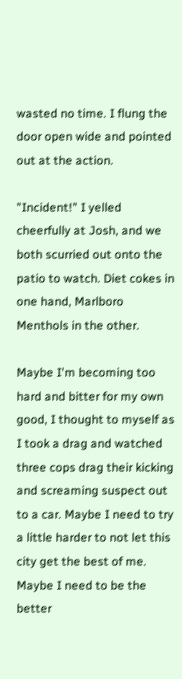wasted no time. I flung the door open wide and pointed out at the action.

"Incident!" I yelled cheerfully at Josh, and we both scurried out onto the patio to watch. Diet cokes in one hand, Marlboro Menthols in the other.

Maybe I'm becoming too hard and bitter for my own good, I thought to myself as I took a drag and watched three cops drag their kicking and screaming suspect out to a car. Maybe I need to try a little harder to not let this city get the best of me. Maybe I need to be the better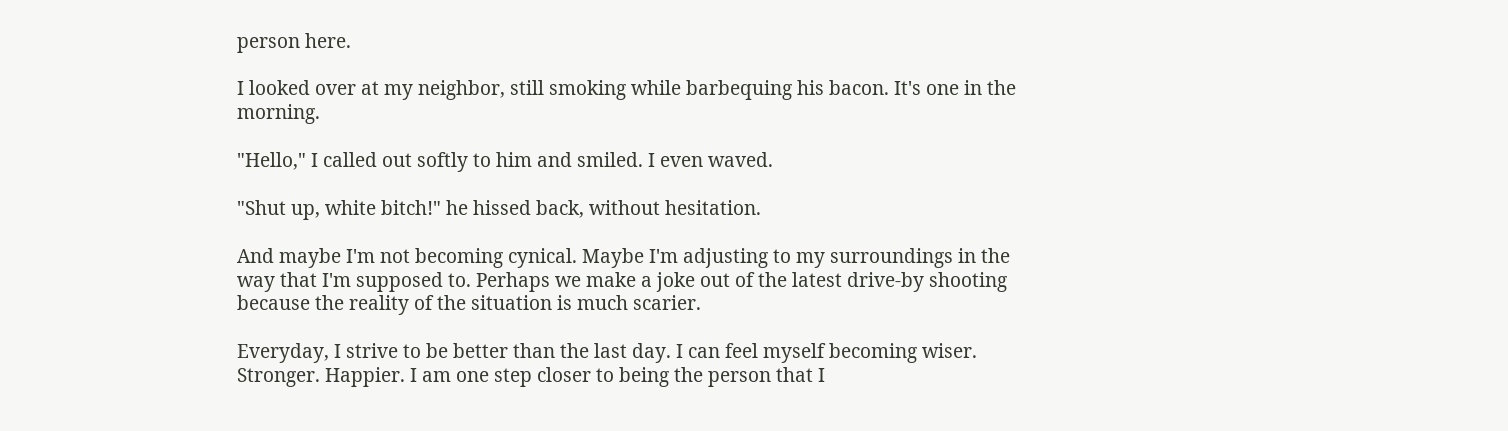person here.

I looked over at my neighbor, still smoking while barbequing his bacon. It's one in the morning.

"Hello," I called out softly to him and smiled. I even waved.

"Shut up, white bitch!" he hissed back, without hesitation.

And maybe I'm not becoming cynical. Maybe I'm adjusting to my surroundings in the way that I'm supposed to. Perhaps we make a joke out of the latest drive-by shooting because the reality of the situation is much scarier.

Everyday, I strive to be better than the last day. I can feel myself becoming wiser. Stronger. Happier. I am one step closer to being the person that I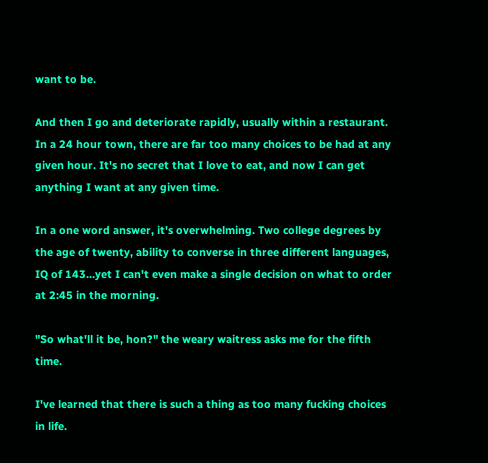want to be.

And then I go and deteriorate rapidly, usually within a restaurant. In a 24 hour town, there are far too many choices to be had at any given hour. It's no secret that I love to eat, and now I can get anything I want at any given time.

In a one word answer, it's overwhelming. Two college degrees by the age of twenty, ability to converse in three different languages, IQ of 143...yet I can't even make a single decision on what to order at 2:45 in the morning.

"So what'll it be, hon?" the weary waitress asks me for the fifth time.

I've learned that there is such a thing as too many fucking choices in life.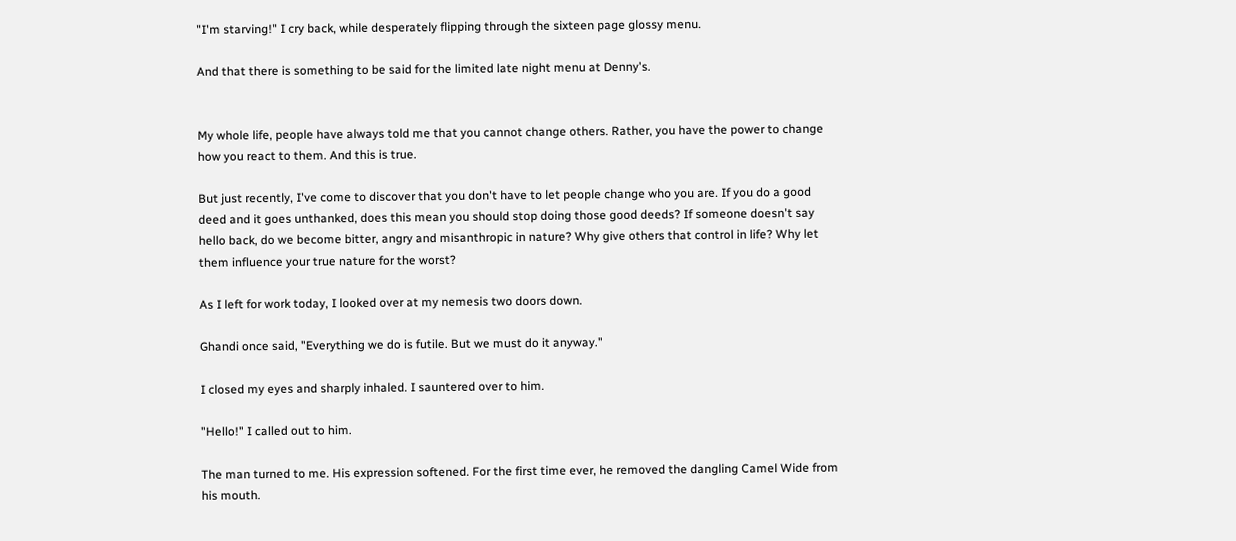"I'm starving!" I cry back, while desperately flipping through the sixteen page glossy menu.

And that there is something to be said for the limited late night menu at Denny's.


My whole life, people have always told me that you cannot change others. Rather, you have the power to change how you react to them. And this is true.

But just recently, I've come to discover that you don't have to let people change who you are. If you do a good deed and it goes unthanked, does this mean you should stop doing those good deeds? If someone doesn't say hello back, do we become bitter, angry and misanthropic in nature? Why give others that control in life? Why let them influence your true nature for the worst?

As I left for work today, I looked over at my nemesis two doors down.

Ghandi once said, "Everything we do is futile. But we must do it anyway."

I closed my eyes and sharply inhaled. I sauntered over to him.

"Hello!" I called out to him.

The man turned to me. His expression softened. For the first time ever, he removed the dangling Camel Wide from his mouth.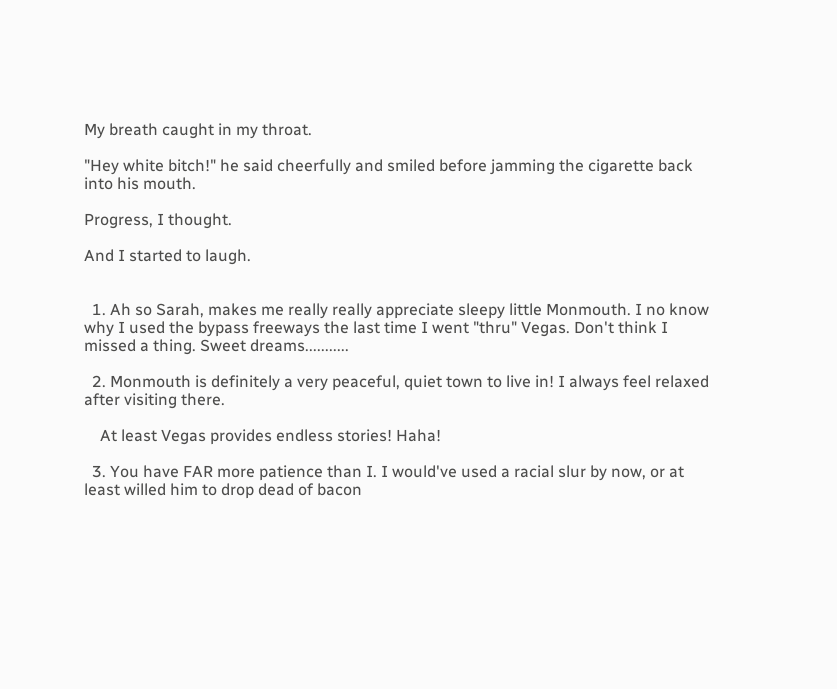My breath caught in my throat.

"Hey white bitch!" he said cheerfully and smiled before jamming the cigarette back into his mouth.

Progress, I thought.

And I started to laugh.


  1. Ah so Sarah, makes me really really appreciate sleepy little Monmouth. I no know why I used the bypass freeways the last time I went "thru" Vegas. Don't think I missed a thing. Sweet dreams...........

  2. Monmouth is definitely a very peaceful, quiet town to live in! I always feel relaxed after visiting there.

    At least Vegas provides endless stories! Haha!

  3. You have FAR more patience than I. I would've used a racial slur by now, or at least willed him to drop dead of bacon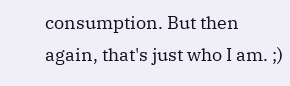consumption. But then again, that's just who I am. ;)